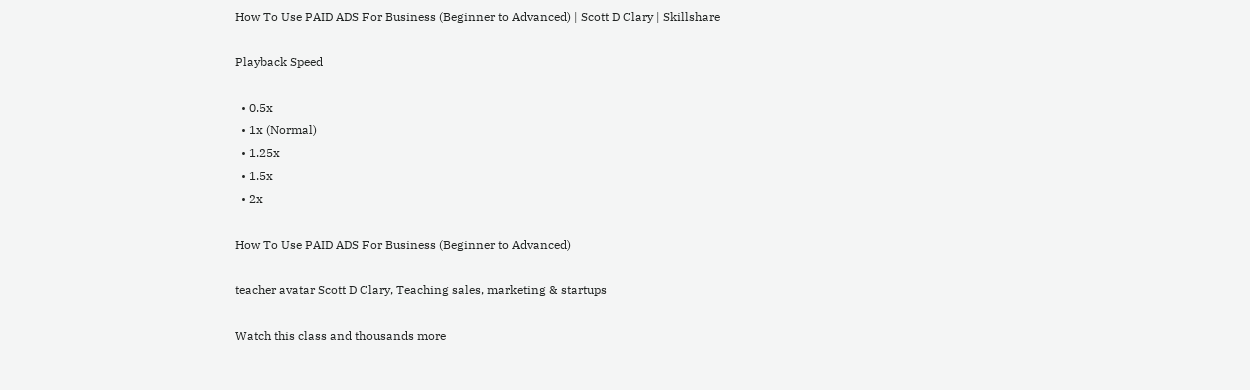How To Use PAID ADS For Business (Beginner to Advanced) | Scott D Clary | Skillshare

Playback Speed

  • 0.5x
  • 1x (Normal)
  • 1.25x
  • 1.5x
  • 2x

How To Use PAID ADS For Business (Beginner to Advanced)

teacher avatar Scott D Clary, Teaching sales, marketing & startups

Watch this class and thousands more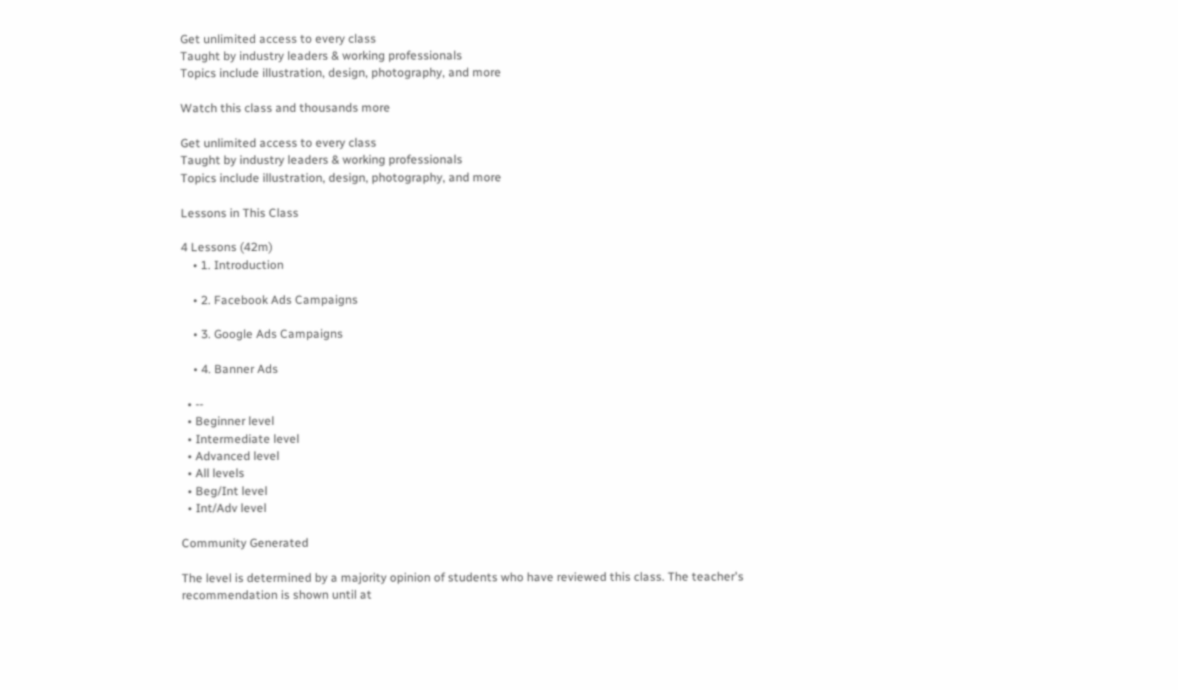Get unlimited access to every class
Taught by industry leaders & working professionals
Topics include illustration, design, photography, and more

Watch this class and thousands more

Get unlimited access to every class
Taught by industry leaders & working professionals
Topics include illustration, design, photography, and more

Lessons in This Class

4 Lessons (42m)
    • 1. Introduction

    • 2. Facebook Ads Campaigns

    • 3. Google Ads Campaigns

    • 4. Banner Ads

  • --
  • Beginner level
  • Intermediate level
  • Advanced level
  • All levels
  • Beg/Int level
  • Int/Adv level

Community Generated

The level is determined by a majority opinion of students who have reviewed this class. The teacher's recommendation is shown until at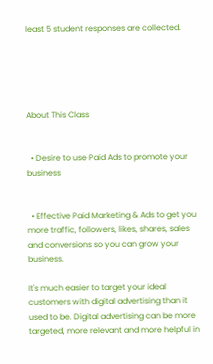least 5 student responses are collected.





About This Class


  • Desire to use Paid Ads to promote your business


  • Effective Paid Marketing & Ads to get you more traffic, followers, likes, shares, sales and conversions so you can grow your business.

It's much easier to target your ideal customers with digital advertising than it used to be. Digital advertising can be more targeted, more relevant and more helpful in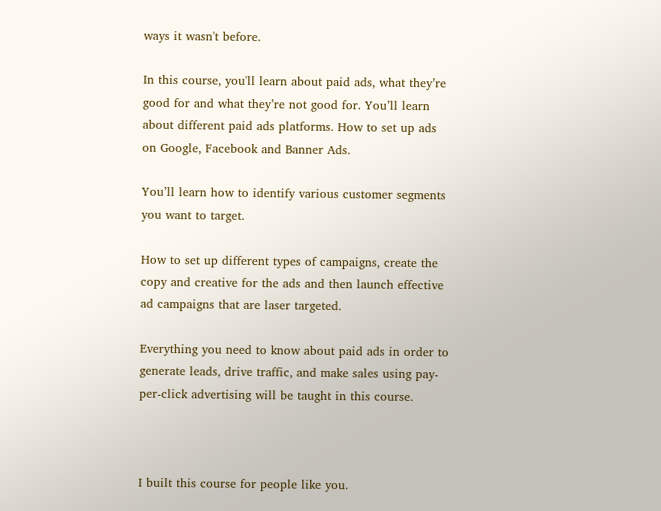ways it wasn't before.

In this course, you'll learn about paid ads, what they’re good for and what they’re not good for. You’ll learn about different paid ads platforms. How to set up ads on Google, Facebook and Banner Ads.

You’ll learn how to identify various customer segments you want to target.

How to set up different types of campaigns, create the copy and creative for the ads and then launch effective ad campaigns that are laser targeted.

Everything you need to know about paid ads in order to generate leads, drive traffic, and make sales using pay-per-click advertising will be taught in this course.



I built this course for people like you.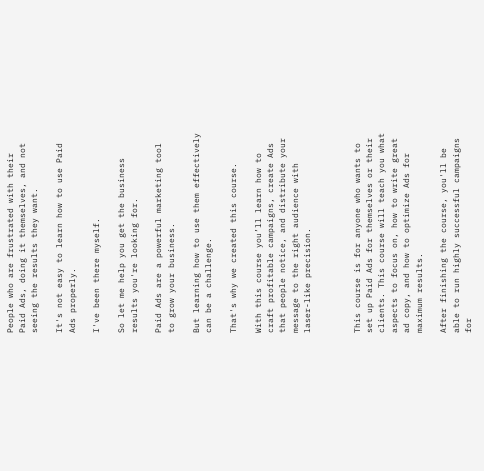People who are frustrated with their Paid Ads, doing it themselves, and not seeing the results they want.

It's not easy to learn how to use Paid Ads properly.

I've been there myself.

So let me help you get the business results you're looking for.

Paid Ads are a powerful marketing tool to grow your business.

But learning how to use them effectively can be a challenge.

That's why we created this course.

With this course you’ll learn how to craft profitable campaigns, create Ads that people notice, and distribute your message to the right audience with laser-like precision.



This course is for anyone who wants to set up Paid Ads for themselves or their clients. This course will teach you what aspects to focus on, how to write great ad copy, and how to optimize Ads for maximum results.

After finishing the course, you'll be able to run highly successful campaigns for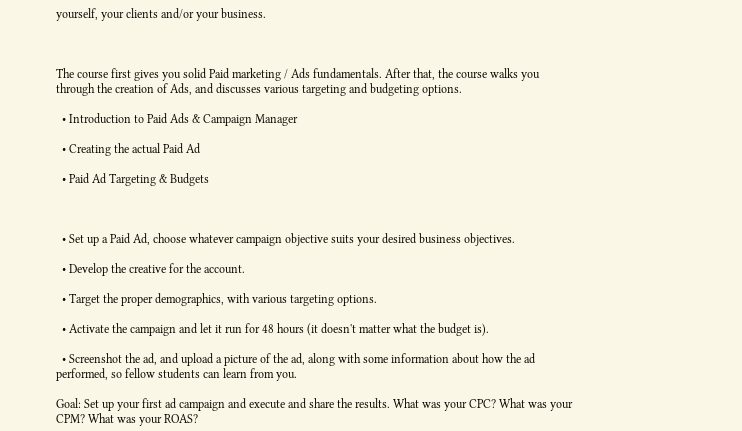yourself, your clients and/or your business.



The course first gives you solid Paid marketing / Ads fundamentals. After that, the course walks you through the creation of Ads, and discusses various targeting and budgeting options.

  • Introduction to Paid Ads & Campaign Manager

  • Creating the actual Paid Ad

  • Paid Ad Targeting & Budgets



  • Set up a Paid Ad, choose whatever campaign objective suits your desired business objectives.

  • Develop the creative for the account.

  • Target the proper demographics, with various targeting options.

  • Activate the campaign and let it run for 48 hours (it doesn't matter what the budget is).

  • Screenshot the ad, and upload a picture of the ad, along with some information about how the ad performed, so fellow students can learn from you.

Goal: Set up your first ad campaign and execute and share the results. What was your CPC? What was your CPM? What was your ROAS?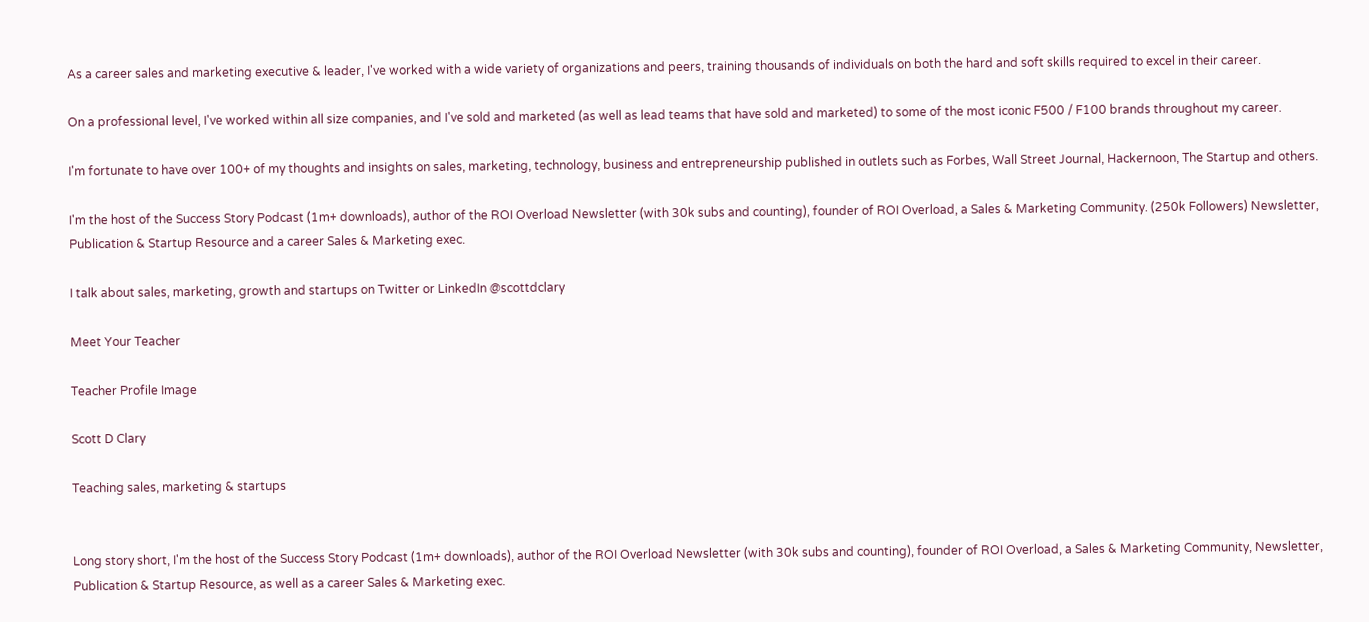As a career sales and marketing executive & leader, I've worked with a wide variety of organizations and peers, training thousands of individuals on both the hard and soft skills required to excel in their career.

On a professional level, I've worked within all size companies, and I've sold and marketed (as well as lead teams that have sold and marketed) to some of the most iconic F500 / F100 brands throughout my career.

I'm fortunate to have over 100+ of my thoughts and insights on sales, marketing, technology, business and entrepreneurship published in outlets such as Forbes, Wall Street Journal, Hackernoon, The Startup and others.

I'm the host of the Success Story Podcast (1m+ downloads), author of the ROI Overload Newsletter (with 30k subs and counting), founder of ROI Overload, a Sales & Marketing Community. (250k Followers) Newsletter, Publication & Startup Resource and a career Sales & Marketing exec.

I talk about sales, marketing, growth and startups on Twitter or LinkedIn @scottdclary

Meet Your Teacher

Teacher Profile Image

Scott D Clary

Teaching sales, marketing & startups


Long story short, I'm the host of the Success Story Podcast (1m+ downloads), author of the ROI Overload Newsletter (with 30k subs and counting), founder of ROI Overload, a Sales & Marketing Community, Newsletter, Publication & Startup Resource, as well as a career Sales & Marketing exec.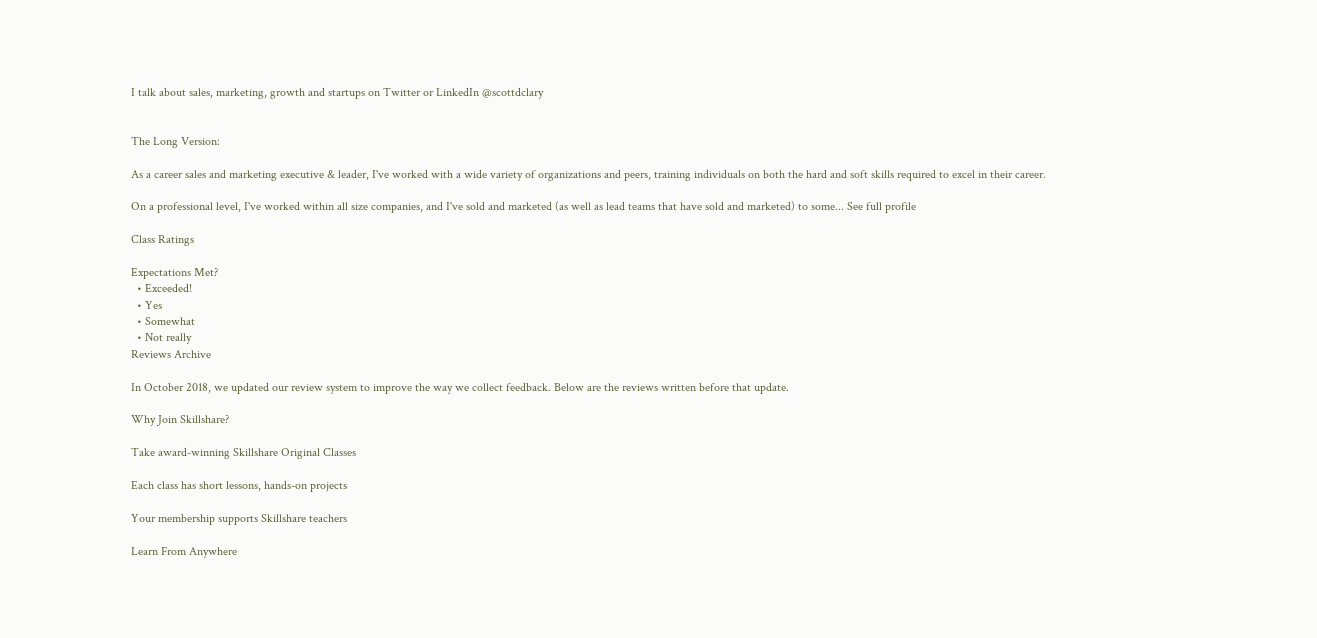I talk about sales, marketing, growth and startups on Twitter or LinkedIn @scottdclary


The Long Version:

As a career sales and marketing executive & leader, I've worked with a wide variety of organizations and peers, training individuals on both the hard and soft skills required to excel in their career.

On a professional level, I've worked within all size companies, and I've sold and marketed (as well as lead teams that have sold and marketed) to some... See full profile

Class Ratings

Expectations Met?
  • Exceeded!
  • Yes
  • Somewhat
  • Not really
Reviews Archive

In October 2018, we updated our review system to improve the way we collect feedback. Below are the reviews written before that update.

Why Join Skillshare?

Take award-winning Skillshare Original Classes

Each class has short lessons, hands-on projects

Your membership supports Skillshare teachers

Learn From Anywhere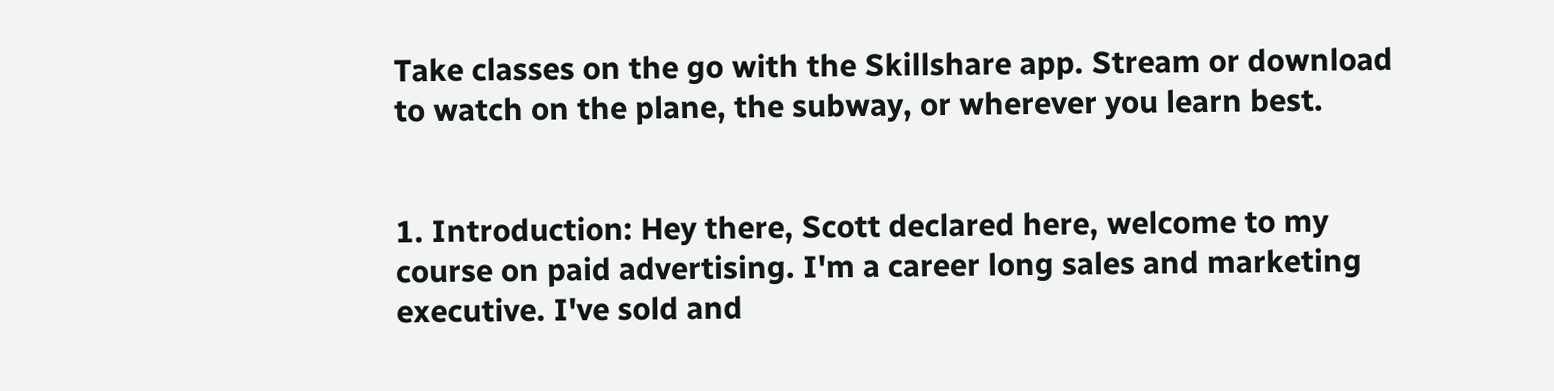Take classes on the go with the Skillshare app. Stream or download to watch on the plane, the subway, or wherever you learn best.


1. Introduction: Hey there, Scott declared here, welcome to my course on paid advertising. I'm a career long sales and marketing executive. I've sold and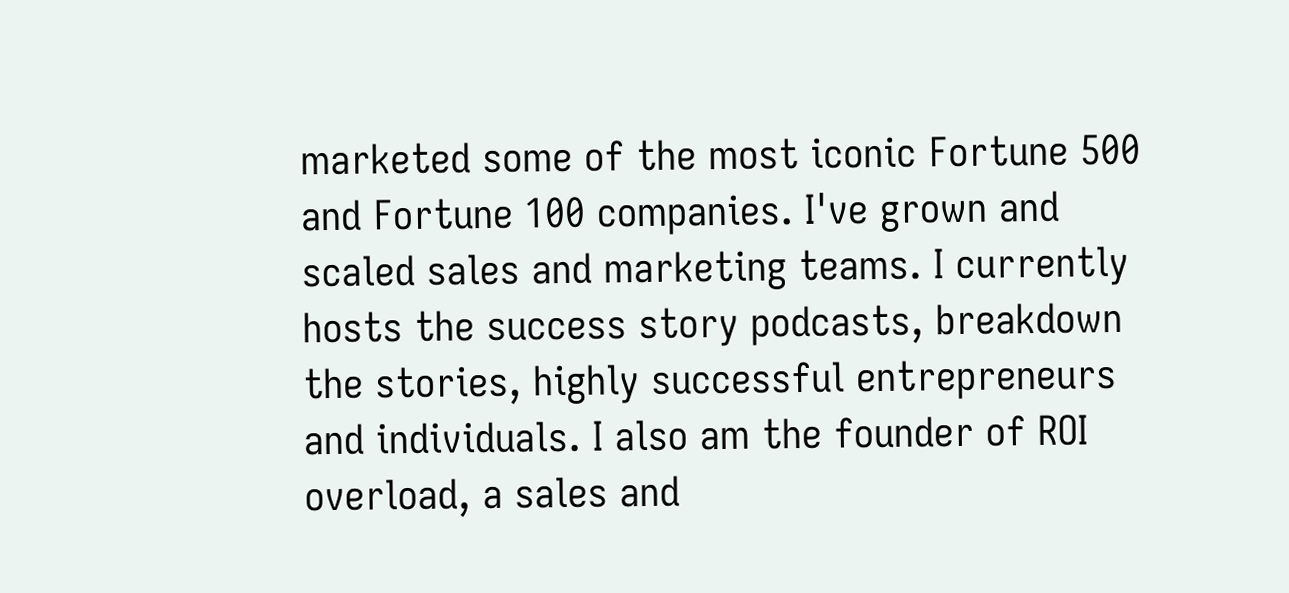marketed some of the most iconic Fortune 500 and Fortune 100 companies. I've grown and scaled sales and marketing teams. I currently hosts the success story podcasts, breakdown the stories, highly successful entrepreneurs and individuals. I also am the founder of ROI overload, a sales and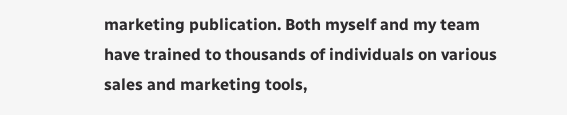marketing publication. Both myself and my team have trained to thousands of individuals on various sales and marketing tools,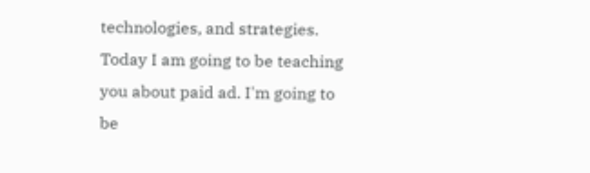technologies, and strategies. Today I am going to be teaching you about paid ad. I'm going to be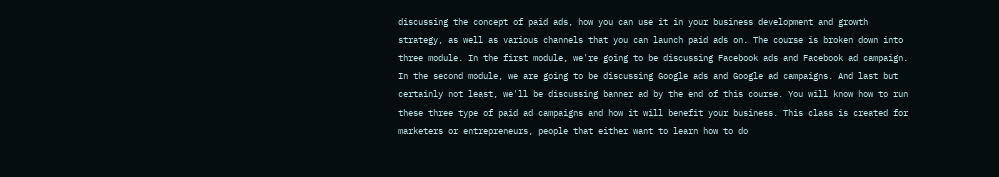discussing the concept of paid ads, how you can use it in your business development and growth strategy, as well as various channels that you can launch paid ads on. The course is broken down into three module. In the first module, we're going to be discussing Facebook ads and Facebook ad campaign. In the second module, we are going to be discussing Google ads and Google ad campaigns. And last but certainly not least, we'll be discussing banner ad by the end of this course. You will know how to run these three type of paid ad campaigns and how it will benefit your business. This class is created for marketers or entrepreneurs, people that either want to learn how to do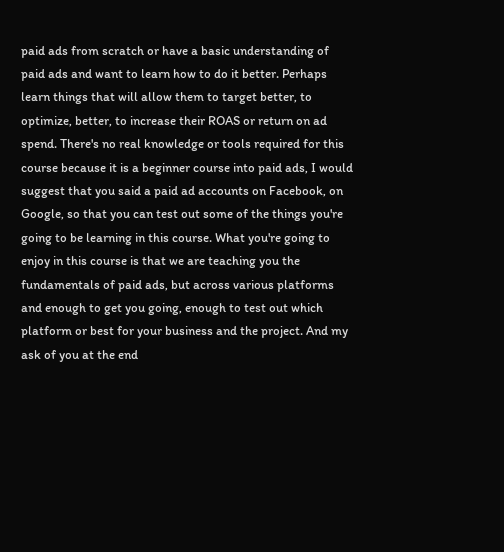paid ads from scratch or have a basic understanding of paid ads and want to learn how to do it better. Perhaps learn things that will allow them to target better, to optimize, better, to increase their ROAS or return on ad spend. There's no real knowledge or tools required for this course because it is a beginner course into paid ads, I would suggest that you said a paid ad accounts on Facebook, on Google, so that you can test out some of the things you're going to be learning in this course. What you're going to enjoy in this course is that we are teaching you the fundamentals of paid ads, but across various platforms and enough to get you going, enough to test out which platform or best for your business and the project. And my ask of you at the end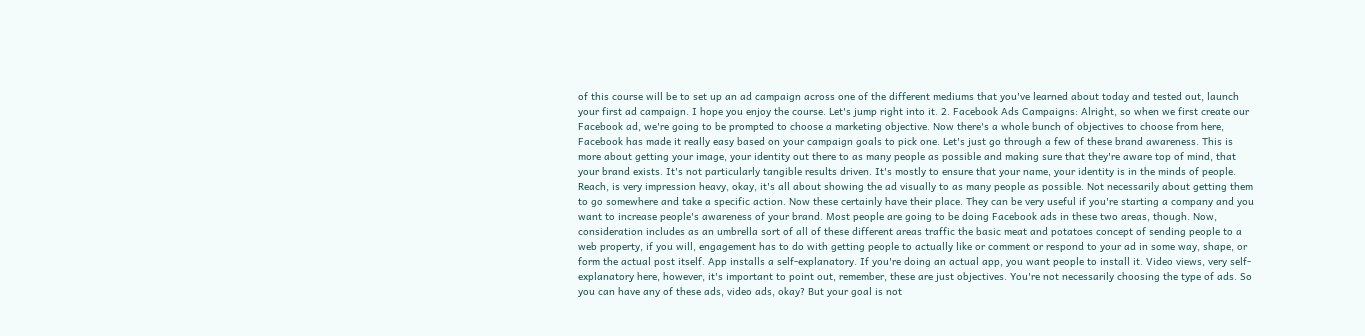of this course will be to set up an ad campaign across one of the different mediums that you've learned about today and tested out, launch your first ad campaign. I hope you enjoy the course. Let's jump right into it. 2. Facebook Ads Campaigns: Alright, so when we first create our Facebook ad, we're going to be prompted to choose a marketing objective. Now there's a whole bunch of objectives to choose from here, Facebook has made it really easy based on your campaign goals to pick one. Let's just go through a few of these brand awareness. This is more about getting your image, your identity out there to as many people as possible and making sure that they're aware top of mind, that your brand exists. It's not particularly tangible results driven. It's mostly to ensure that your name, your identity is in the minds of people. Reach, is very impression heavy, okay, it's all about showing the ad visually to as many people as possible. Not necessarily about getting them to go somewhere and take a specific action. Now these certainly have their place. They can be very useful if you're starting a company and you want to increase people's awareness of your brand. Most people are going to be doing Facebook ads in these two areas, though. Now, consideration includes as an umbrella sort of all of these different areas traffic the basic meat and potatoes concept of sending people to a web property, if you will, engagement has to do with getting people to actually like or comment or respond to your ad in some way, shape, or form the actual post itself. App installs a self-explanatory. If you're doing an actual app, you want people to install it. Video views, very self-explanatory here, however, it's important to point out, remember, these are just objectives. You're not necessarily choosing the type of ads. So you can have any of these ads, video ads, okay? But your goal is not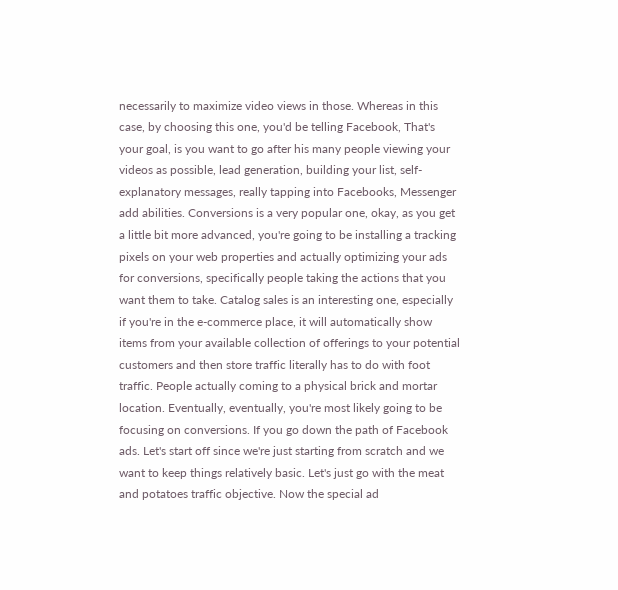necessarily to maximize video views in those. Whereas in this case, by choosing this one, you'd be telling Facebook, That's your goal, is you want to go after his many people viewing your videos as possible, lead generation, building your list, self-explanatory messages, really tapping into Facebooks, Messenger add abilities. Conversions is a very popular one, okay, as you get a little bit more advanced, you're going to be installing a tracking pixels on your web properties and actually optimizing your ads for conversions, specifically people taking the actions that you want them to take. Catalog sales is an interesting one, especially if you're in the e-commerce place, it will automatically show items from your available collection of offerings to your potential customers and then store traffic literally has to do with foot traffic. People actually coming to a physical brick and mortar location. Eventually, eventually, you're most likely going to be focusing on conversions. If you go down the path of Facebook ads. Let's start off since we're just starting from scratch and we want to keep things relatively basic. Let's just go with the meat and potatoes traffic objective. Now the special ad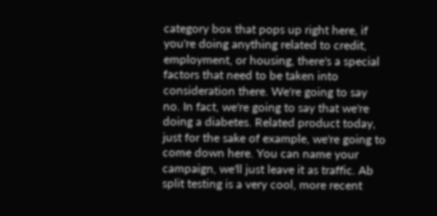category box that pops up right here, if you're doing anything related to credit, employment, or housing, there's a special factors that need to be taken into consideration there. We're going to say no. In fact, we're going to say that we're doing a diabetes. Related product today, just for the sake of example, we're going to come down here. You can name your campaign, we'll just leave it as traffic. Ab split testing is a very cool, more recent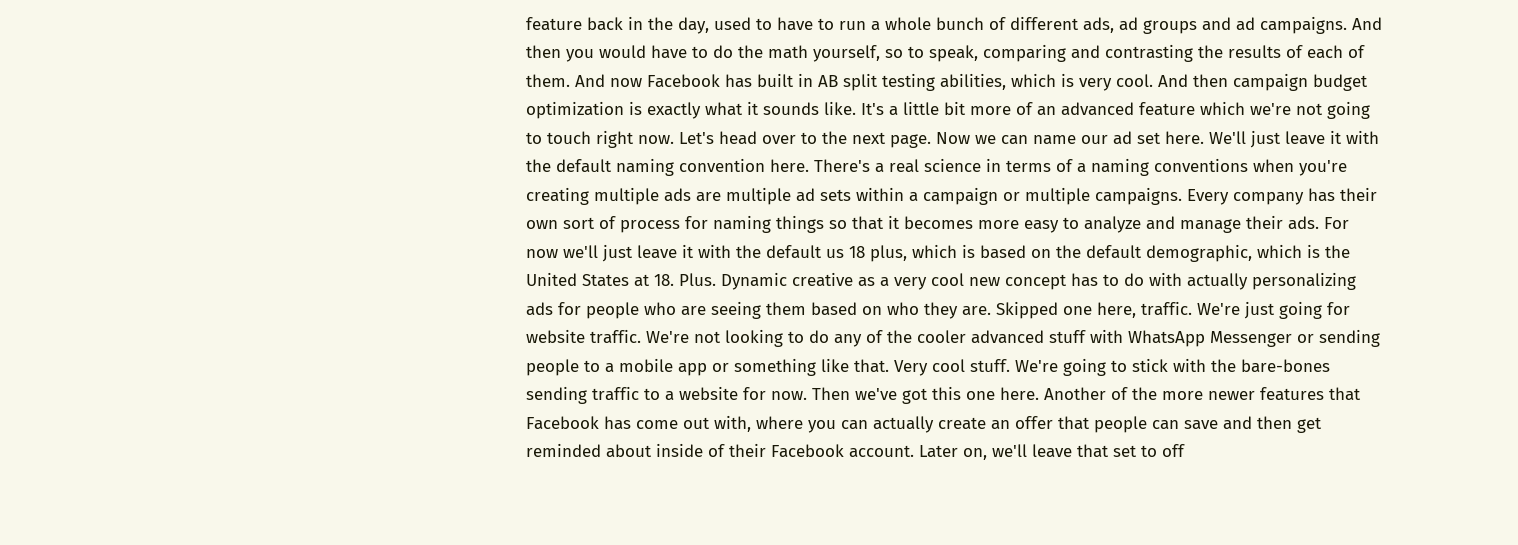feature back in the day, used to have to run a whole bunch of different ads, ad groups and ad campaigns. And then you would have to do the math yourself, so to speak, comparing and contrasting the results of each of them. And now Facebook has built in AB split testing abilities, which is very cool. And then campaign budget optimization is exactly what it sounds like. It's a little bit more of an advanced feature which we're not going to touch right now. Let's head over to the next page. Now we can name our ad set here. We'll just leave it with the default naming convention here. There's a real science in terms of a naming conventions when you're creating multiple ads are multiple ad sets within a campaign or multiple campaigns. Every company has their own sort of process for naming things so that it becomes more easy to analyze and manage their ads. For now we'll just leave it with the default us 18 plus, which is based on the default demographic, which is the United States at 18. Plus. Dynamic creative as a very cool new concept has to do with actually personalizing ads for people who are seeing them based on who they are. Skipped one here, traffic. We're just going for website traffic. We're not looking to do any of the cooler advanced stuff with WhatsApp Messenger or sending people to a mobile app or something like that. Very cool stuff. We're going to stick with the bare-bones sending traffic to a website for now. Then we've got this one here. Another of the more newer features that Facebook has come out with, where you can actually create an offer that people can save and then get reminded about inside of their Facebook account. Later on, we'll leave that set to off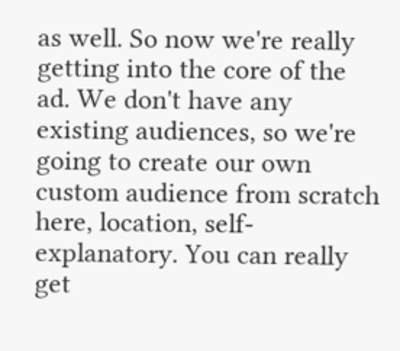as well. So now we're really getting into the core of the ad. We don't have any existing audiences, so we're going to create our own custom audience from scratch here, location, self-explanatory. You can really get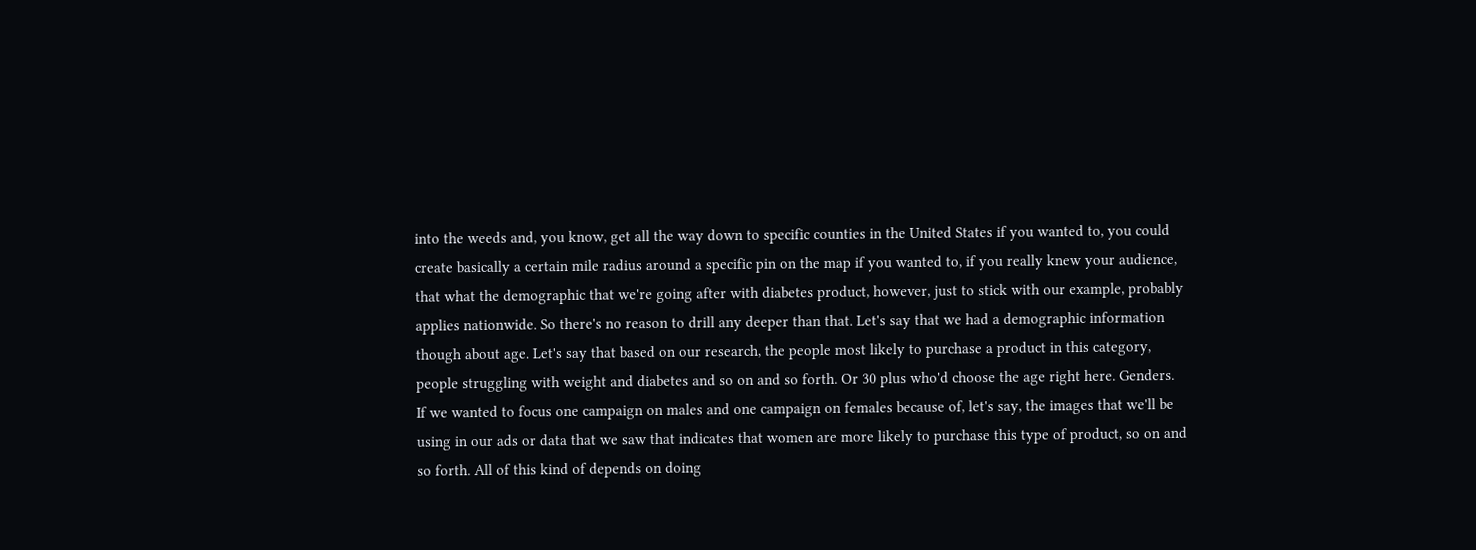into the weeds and, you know, get all the way down to specific counties in the United States if you wanted to, you could create basically a certain mile radius around a specific pin on the map if you wanted to, if you really knew your audience, that what the demographic that we're going after with diabetes product, however, just to stick with our example, probably applies nationwide. So there's no reason to drill any deeper than that. Let's say that we had a demographic information though about age. Let's say that based on our research, the people most likely to purchase a product in this category, people struggling with weight and diabetes and so on and so forth. Or 30 plus who'd choose the age right here. Genders. If we wanted to focus one campaign on males and one campaign on females because of, let's say, the images that we'll be using in our ads or data that we saw that indicates that women are more likely to purchase this type of product, so on and so forth. All of this kind of depends on doing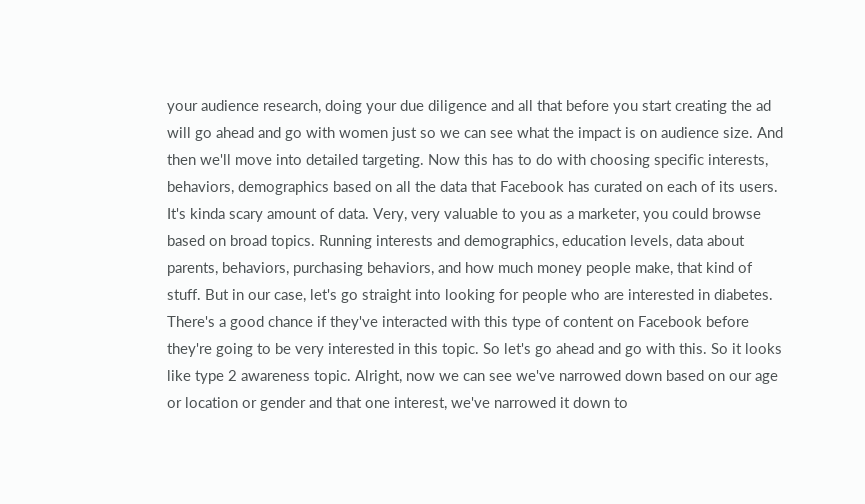your audience research, doing your due diligence and all that before you start creating the ad will go ahead and go with women just so we can see what the impact is on audience size. And then we'll move into detailed targeting. Now this has to do with choosing specific interests, behaviors, demographics based on all the data that Facebook has curated on each of its users. It's kinda scary amount of data. Very, very valuable to you as a marketer, you could browse based on broad topics. Running interests and demographics, education levels, data about parents, behaviors, purchasing behaviors, and how much money people make, that kind of stuff. But in our case, let's go straight into looking for people who are interested in diabetes. There's a good chance if they've interacted with this type of content on Facebook before they're going to be very interested in this topic. So let's go ahead and go with this. So it looks like type 2 awareness topic. Alright, now we can see we've narrowed down based on our age or location or gender and that one interest, we've narrowed it down to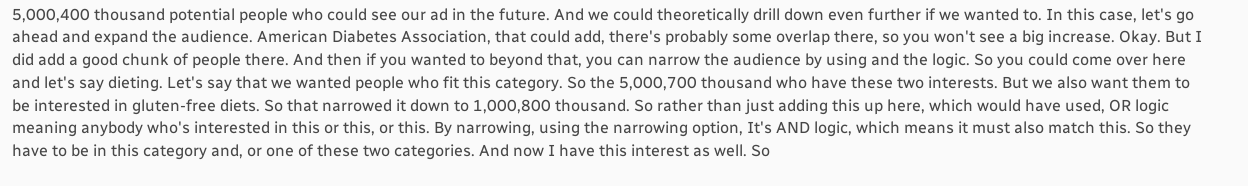5,000,400 thousand potential people who could see our ad in the future. And we could theoretically drill down even further if we wanted to. In this case, let's go ahead and expand the audience. American Diabetes Association, that could add, there's probably some overlap there, so you won't see a big increase. Okay. But I did add a good chunk of people there. And then if you wanted to beyond that, you can narrow the audience by using and the logic. So you could come over here and let's say dieting. Let's say that we wanted people who fit this category. So the 5,000,700 thousand who have these two interests. But we also want them to be interested in gluten-free diets. So that narrowed it down to 1,000,800 thousand. So rather than just adding this up here, which would have used, OR logic meaning anybody who's interested in this or this, or this. By narrowing, using the narrowing option, It's AND logic, which means it must also match this. So they have to be in this category and, or one of these two categories. And now I have this interest as well. So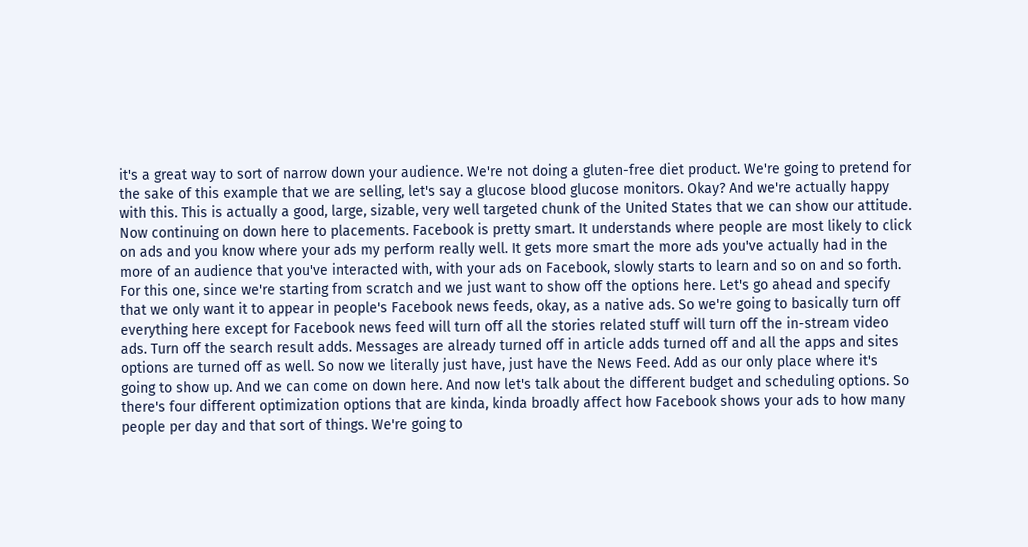it's a great way to sort of narrow down your audience. We're not doing a gluten-free diet product. We're going to pretend for the sake of this example that we are selling, let's say a glucose blood glucose monitors. Okay? And we're actually happy with this. This is actually a good, large, sizable, very well targeted chunk of the United States that we can show our attitude. Now continuing on down here to placements. Facebook is pretty smart. It understands where people are most likely to click on ads and you know where your ads my perform really well. It gets more smart the more ads you've actually had in the more of an audience that you've interacted with, with your ads on Facebook, slowly starts to learn and so on and so forth. For this one, since we're starting from scratch and we just want to show off the options here. Let's go ahead and specify that we only want it to appear in people's Facebook news feeds, okay, as a native ads. So we're going to basically turn off everything here except for Facebook news feed will turn off all the stories related stuff will turn off the in-stream video ads. Turn off the search result adds. Messages are already turned off in article adds turned off and all the apps and sites options are turned off as well. So now we literally just have, just have the News Feed. Add as our only place where it's going to show up. And we can come on down here. And now let's talk about the different budget and scheduling options. So there's four different optimization options that are kinda, kinda broadly affect how Facebook shows your ads to how many people per day and that sort of things. We're going to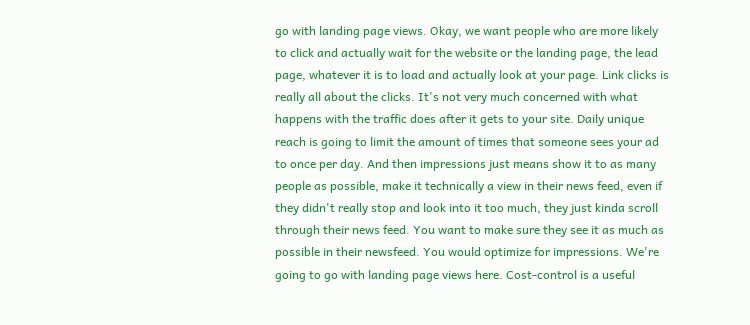go with landing page views. Okay, we want people who are more likely to click and actually wait for the website or the landing page, the lead page, whatever it is to load and actually look at your page. Link clicks is really all about the clicks. It's not very much concerned with what happens with the traffic does after it gets to your site. Daily unique reach is going to limit the amount of times that someone sees your ad to once per day. And then impressions just means show it to as many people as possible, make it technically a view in their news feed, even if they didn't really stop and look into it too much, they just kinda scroll through their news feed. You want to make sure they see it as much as possible in their newsfeed. You would optimize for impressions. We're going to go with landing page views here. Cost-control is a useful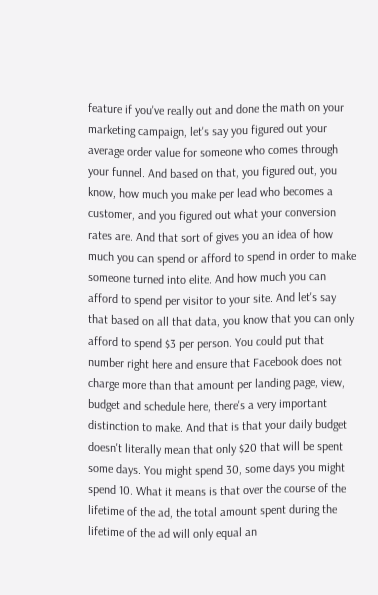feature if you've really out and done the math on your marketing campaign, let's say you figured out your average order value for someone who comes through your funnel. And based on that, you figured out, you know, how much you make per lead who becomes a customer, and you figured out what your conversion rates are. And that sort of gives you an idea of how much you can spend or afford to spend in order to make someone turned into elite. And how much you can afford to spend per visitor to your site. And let's say that based on all that data, you know that you can only afford to spend $3 per person. You could put that number right here and ensure that Facebook does not charge more than that amount per landing page, view, budget and schedule here, there's a very important distinction to make. And that is that your daily budget doesn't literally mean that only $20 that will be spent some days. You might spend 30, some days you might spend 10. What it means is that over the course of the lifetime of the ad, the total amount spent during the lifetime of the ad will only equal an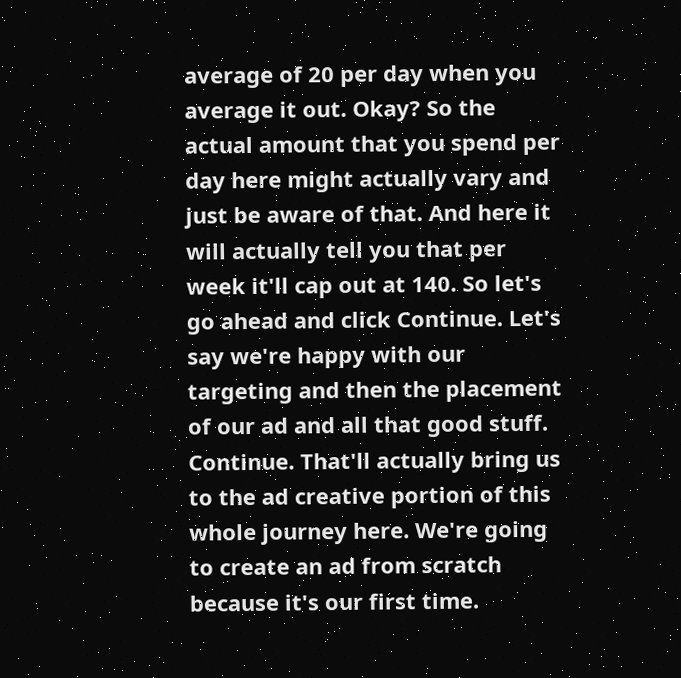average of 20 per day when you average it out. Okay? So the actual amount that you spend per day here might actually vary and just be aware of that. And here it will actually tell you that per week it'll cap out at 140. So let's go ahead and click Continue. Let's say we're happy with our targeting and then the placement of our ad and all that good stuff. Continue. That'll actually bring us to the ad creative portion of this whole journey here. We're going to create an ad from scratch because it's our first time.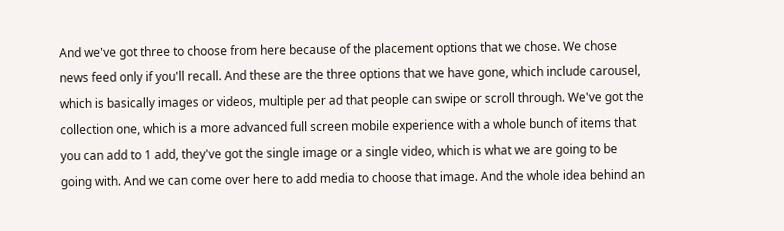And we've got three to choose from here because of the placement options that we chose. We chose news feed only if you'll recall. And these are the three options that we have gone, which include carousel, which is basically images or videos, multiple per ad that people can swipe or scroll through. We've got the collection one, which is a more advanced full screen mobile experience with a whole bunch of items that you can add to 1 add, they've got the single image or a single video, which is what we are going to be going with. And we can come over here to add media to choose that image. And the whole idea behind an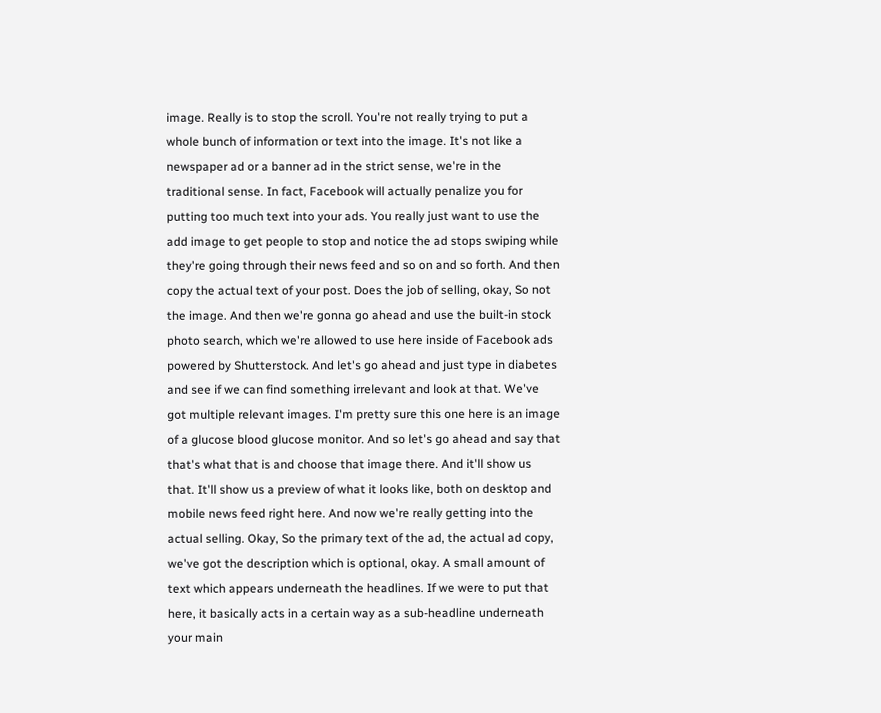image. Really is to stop the scroll. You're not really trying to put a whole bunch of information or text into the image. It's not like a newspaper ad or a banner ad in the strict sense, we're in the traditional sense. In fact, Facebook will actually penalize you for putting too much text into your ads. You really just want to use the add image to get people to stop and notice the ad stops swiping while they're going through their news feed and so on and so forth. And then copy the actual text of your post. Does the job of selling, okay, So not the image. And then we're gonna go ahead and use the built-in stock photo search, which we're allowed to use here inside of Facebook ads powered by Shutterstock. And let's go ahead and just type in diabetes and see if we can find something irrelevant and look at that. We've got multiple relevant images. I'm pretty sure this one here is an image of a glucose blood glucose monitor. And so let's go ahead and say that that's what that is and choose that image there. And it'll show us that. It'll show us a preview of what it looks like, both on desktop and mobile news feed right here. And now we're really getting into the actual selling. Okay, So the primary text of the ad, the actual ad copy, we've got the description which is optional, okay. A small amount of text which appears underneath the headlines. If we were to put that here, it basically acts in a certain way as a sub-headline underneath your main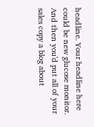headline. Your headline here could be new glucose monitor. And then you'd put all of your sales copy a blog about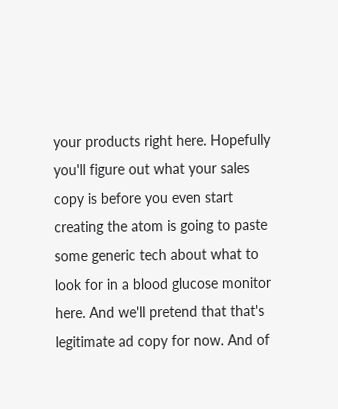your products right here. Hopefully you'll figure out what your sales copy is before you even start creating the atom is going to paste some generic tech about what to look for in a blood glucose monitor here. And we'll pretend that that's legitimate ad copy for now. And of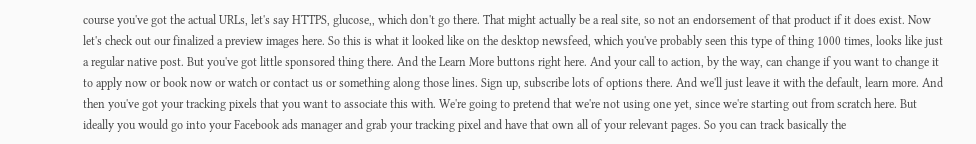course you've got the actual URLs, let's say HTTPS, glucose,, which don't go there. That might actually be a real site, so not an endorsement of that product if it does exist. Now let's check out our finalized a preview images here. So this is what it looked like on the desktop newsfeed, which you've probably seen this type of thing 1000 times, looks like just a regular native post. But you've got little sponsored thing there. And the Learn More buttons right here. And your call to action, by the way, can change if you want to change it to apply now or book now or watch or contact us or something along those lines. Sign up, subscribe lots of options there. And we'll just leave it with the default, learn more. And then you've got your tracking pixels that you want to associate this with. We're going to pretend that we're not using one yet, since we're starting out from scratch here. But ideally you would go into your Facebook ads manager and grab your tracking pixel and have that own all of your relevant pages. So you can track basically the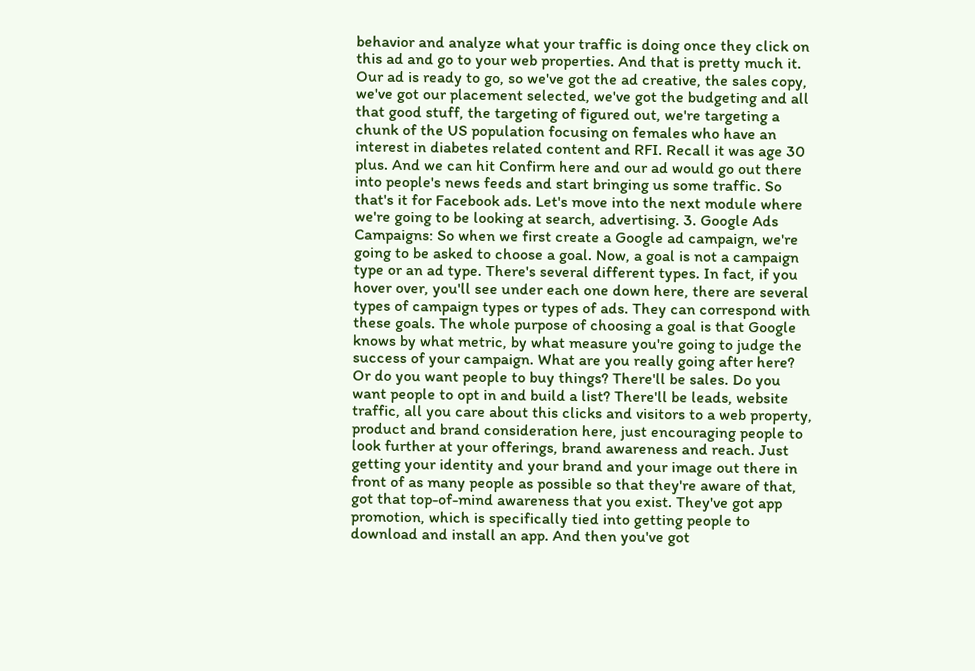behavior and analyze what your traffic is doing once they click on this ad and go to your web properties. And that is pretty much it. Our ad is ready to go, so we've got the ad creative, the sales copy, we've got our placement selected, we've got the budgeting and all that good stuff, the targeting of figured out, we're targeting a chunk of the US population focusing on females who have an interest in diabetes related content and RFI. Recall it was age 30 plus. And we can hit Confirm here and our ad would go out there into people's news feeds and start bringing us some traffic. So that's it for Facebook ads. Let's move into the next module where we're going to be looking at search, advertising. 3. Google Ads Campaigns: So when we first create a Google ad campaign, we're going to be asked to choose a goal. Now, a goal is not a campaign type or an ad type. There's several different types. In fact, if you hover over, you'll see under each one down here, there are several types of campaign types or types of ads. They can correspond with these goals. The whole purpose of choosing a goal is that Google knows by what metric, by what measure you're going to judge the success of your campaign. What are you really going after here? Or do you want people to buy things? There'll be sales. Do you want people to opt in and build a list? There'll be leads, website traffic, all you care about this clicks and visitors to a web property, product and brand consideration here, just encouraging people to look further at your offerings, brand awareness and reach. Just getting your identity and your brand and your image out there in front of as many people as possible so that they're aware of that, got that top-of-mind awareness that you exist. They've got app promotion, which is specifically tied into getting people to download and install an app. And then you've got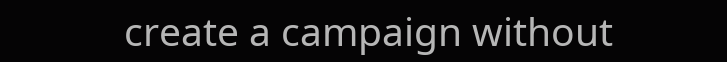create a campaign without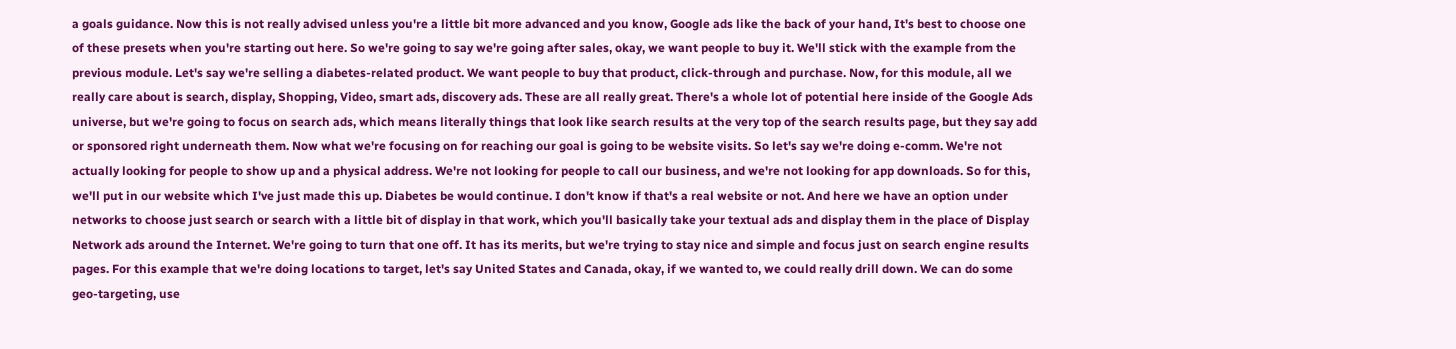a goals guidance. Now this is not really advised unless you're a little bit more advanced and you know, Google ads like the back of your hand, It's best to choose one of these presets when you're starting out here. So we're going to say we're going after sales, okay, we want people to buy it. We'll stick with the example from the previous module. Let's say we're selling a diabetes-related product. We want people to buy that product, click-through and purchase. Now, for this module, all we really care about is search, display, Shopping, Video, smart ads, discovery ads. These are all really great. There's a whole lot of potential here inside of the Google Ads universe, but we're going to focus on search ads, which means literally things that look like search results at the very top of the search results page, but they say add or sponsored right underneath them. Now what we're focusing on for reaching our goal is going to be website visits. So let's say we're doing e-comm. We're not actually looking for people to show up and a physical address. We're not looking for people to call our business, and we're not looking for app downloads. So for this, we'll put in our website which I've just made this up. Diabetes be would continue. I don't know if that's a real website or not. And here we have an option under networks to choose just search or search with a little bit of display in that work, which you'll basically take your textual ads and display them in the place of Display Network ads around the Internet. We're going to turn that one off. It has its merits, but we're trying to stay nice and simple and focus just on search engine results pages. For this example that we're doing locations to target, let's say United States and Canada, okay, if we wanted to, we could really drill down. We can do some geo-targeting, use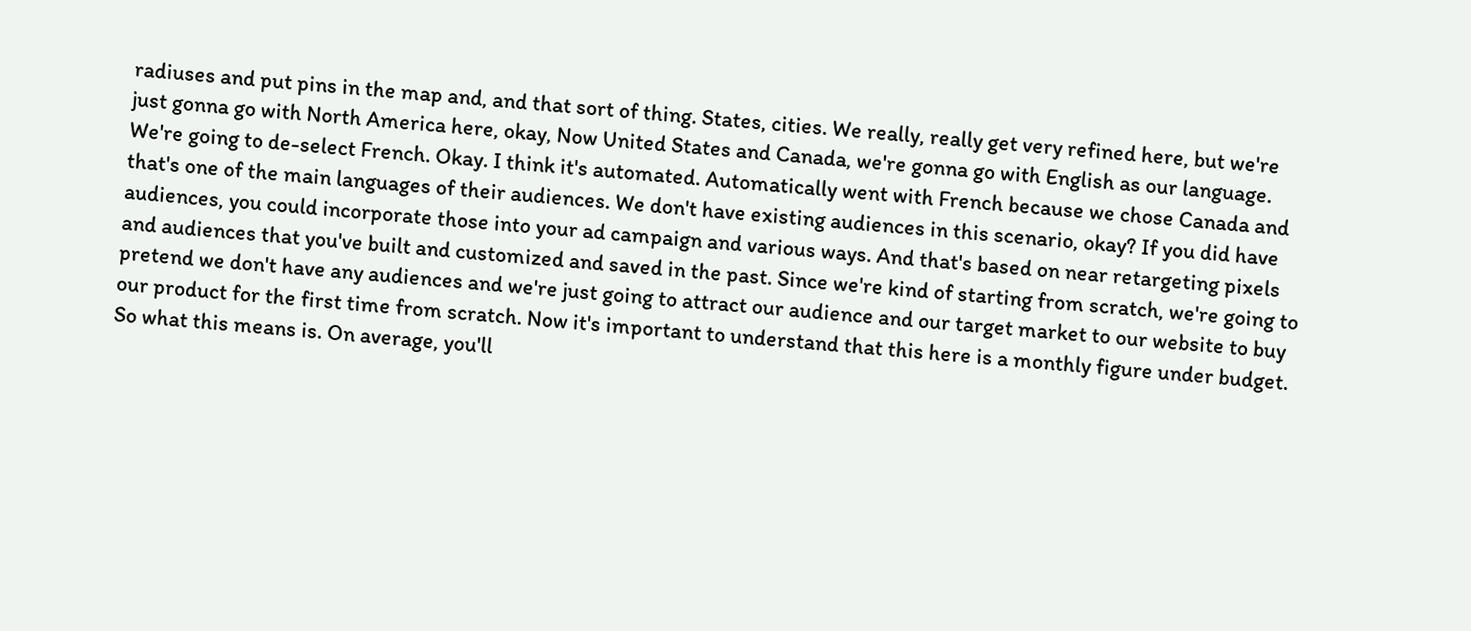radiuses and put pins in the map and, and that sort of thing. States, cities. We really, really get very refined here, but we're just gonna go with North America here, okay, Now United States and Canada, we're gonna go with English as our language. We're going to de-select French. Okay. I think it's automated. Automatically went with French because we chose Canada and that's one of the main languages of their audiences. We don't have existing audiences in this scenario, okay? If you did have audiences, you could incorporate those into your ad campaign and various ways. And that's based on near retargeting pixels and audiences that you've built and customized and saved in the past. Since we're kind of starting from scratch, we're going to pretend we don't have any audiences and we're just going to attract our audience and our target market to our website to buy our product for the first time from scratch. Now it's important to understand that this here is a monthly figure under budget. So what this means is. On average, you'll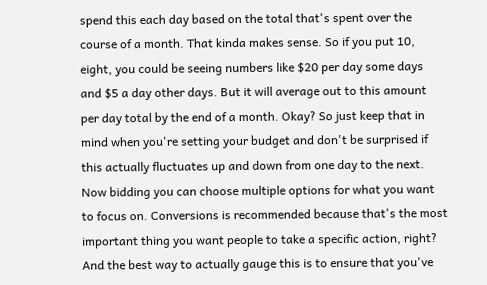spend this each day based on the total that's spent over the course of a month. That kinda makes sense. So if you put 10, eight, you could be seeing numbers like $20 per day some days and $5 a day other days. But it will average out to this amount per day total by the end of a month. Okay? So just keep that in mind when you're setting your budget and don't be surprised if this actually fluctuates up and down from one day to the next. Now bidding you can choose multiple options for what you want to focus on. Conversions is recommended because that's the most important thing you want people to take a specific action, right? And the best way to actually gauge this is to ensure that you've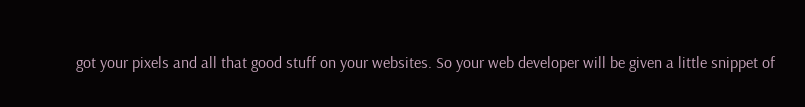got your pixels and all that good stuff on your websites. So your web developer will be given a little snippet of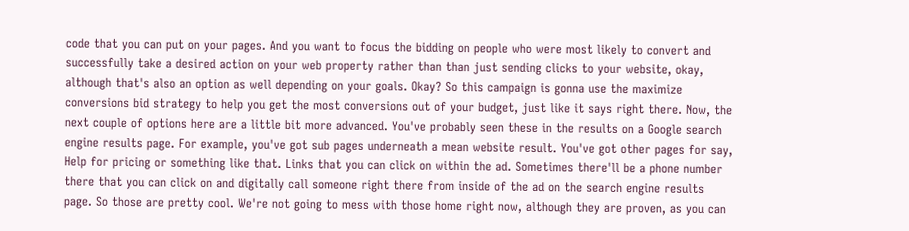code that you can put on your pages. And you want to focus the bidding on people who were most likely to convert and successfully take a desired action on your web property rather than than just sending clicks to your website, okay, although that's also an option as well depending on your goals. Okay? So this campaign is gonna use the maximize conversions bid strategy to help you get the most conversions out of your budget, just like it says right there. Now, the next couple of options here are a little bit more advanced. You've probably seen these in the results on a Google search engine results page. For example, you've got sub pages underneath a mean website result. You've got other pages for say, Help for pricing or something like that. Links that you can click on within the ad. Sometimes there'll be a phone number there that you can click on and digitally call someone right there from inside of the ad on the search engine results page. So those are pretty cool. We're not going to mess with those home right now, although they are proven, as you can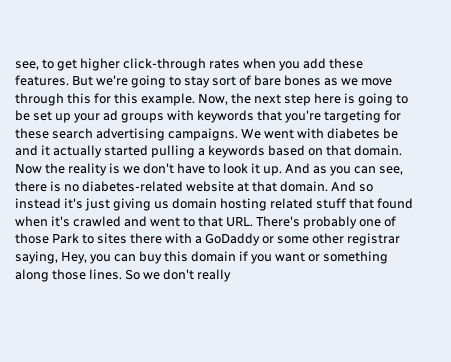see, to get higher click-through rates when you add these features. But we're going to stay sort of bare bones as we move through this for this example. Now, the next step here is going to be set up your ad groups with keywords that you're targeting for these search advertising campaigns. We went with diabetes be and it actually started pulling a keywords based on that domain. Now the reality is we don't have to look it up. And as you can see, there is no diabetes-related website at that domain. And so instead it's just giving us domain hosting related stuff that found when it's crawled and went to that URL. There's probably one of those Park to sites there with a GoDaddy or some other registrar saying, Hey, you can buy this domain if you want or something along those lines. So we don't really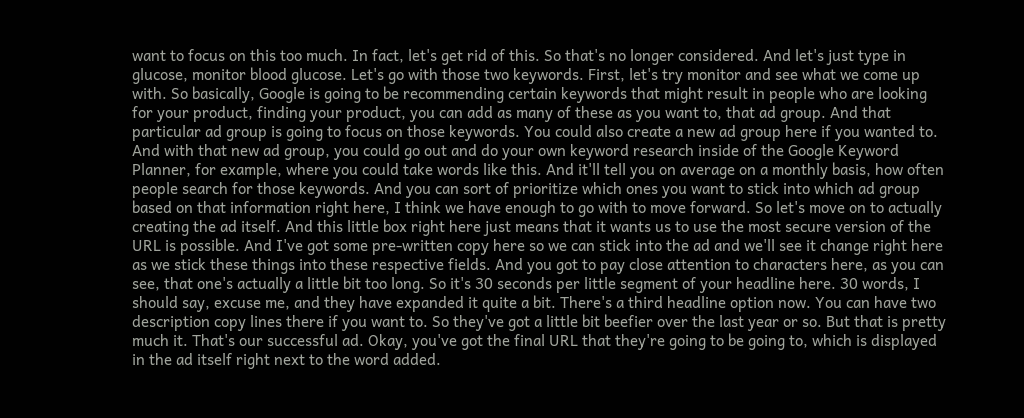want to focus on this too much. In fact, let's get rid of this. So that's no longer considered. And let's just type in glucose, monitor blood glucose. Let's go with those two keywords. First, let's try monitor and see what we come up with. So basically, Google is going to be recommending certain keywords that might result in people who are looking for your product, finding your product, you can add as many of these as you want to, that ad group. And that particular ad group is going to focus on those keywords. You could also create a new ad group here if you wanted to. And with that new ad group, you could go out and do your own keyword research inside of the Google Keyword Planner, for example, where you could take words like this. And it'll tell you on average on a monthly basis, how often people search for those keywords. And you can sort of prioritize which ones you want to stick into which ad group based on that information right here, I think we have enough to go with to move forward. So let's move on to actually creating the ad itself. And this little box right here just means that it wants us to use the most secure version of the URL is possible. And I've got some pre-written copy here so we can stick into the ad and we'll see it change right here as we stick these things into these respective fields. And you got to pay close attention to characters here, as you can see, that one's actually a little bit too long. So it's 30 seconds per little segment of your headline here. 30 words, I should say, excuse me, and they have expanded it quite a bit. There's a third headline option now. You can have two description copy lines there if you want to. So they've got a little bit beefier over the last year or so. But that is pretty much it. That's our successful ad. Okay, you've got the final URL that they're going to be going to, which is displayed in the ad itself right next to the word added.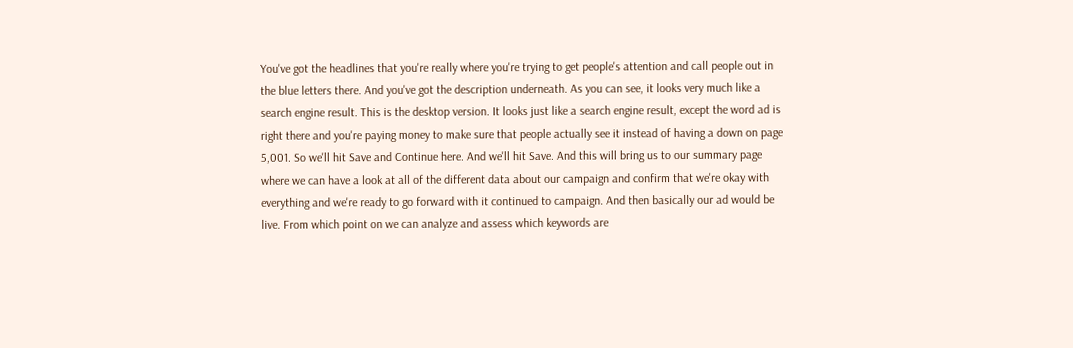You've got the headlines that you're really where you're trying to get people's attention and call people out in the blue letters there. And you've got the description underneath. As you can see, it looks very much like a search engine result. This is the desktop version. It looks just like a search engine result, except the word ad is right there and you're paying money to make sure that people actually see it instead of having a down on page 5,001. So we'll hit Save and Continue here. And we'll hit Save. And this will bring us to our summary page where we can have a look at all of the different data about our campaign and confirm that we're okay with everything and we're ready to go forward with it continued to campaign. And then basically our ad would be live. From which point on we can analyze and assess which keywords are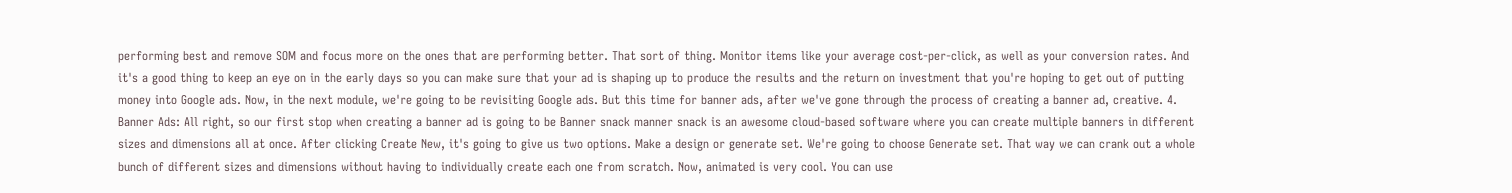performing best and remove SOM and focus more on the ones that are performing better. That sort of thing. Monitor items like your average cost-per-click, as well as your conversion rates. And it's a good thing to keep an eye on in the early days so you can make sure that your ad is shaping up to produce the results and the return on investment that you're hoping to get out of putting money into Google ads. Now, in the next module, we're going to be revisiting Google ads. But this time for banner ads, after we've gone through the process of creating a banner ad, creative. 4. Banner Ads: All right, so our first stop when creating a banner ad is going to be Banner snack manner snack is an awesome cloud-based software where you can create multiple banners in different sizes and dimensions all at once. After clicking Create New, it's going to give us two options. Make a design or generate set. We're going to choose Generate set. That way we can crank out a whole bunch of different sizes and dimensions without having to individually create each one from scratch. Now, animated is very cool. You can use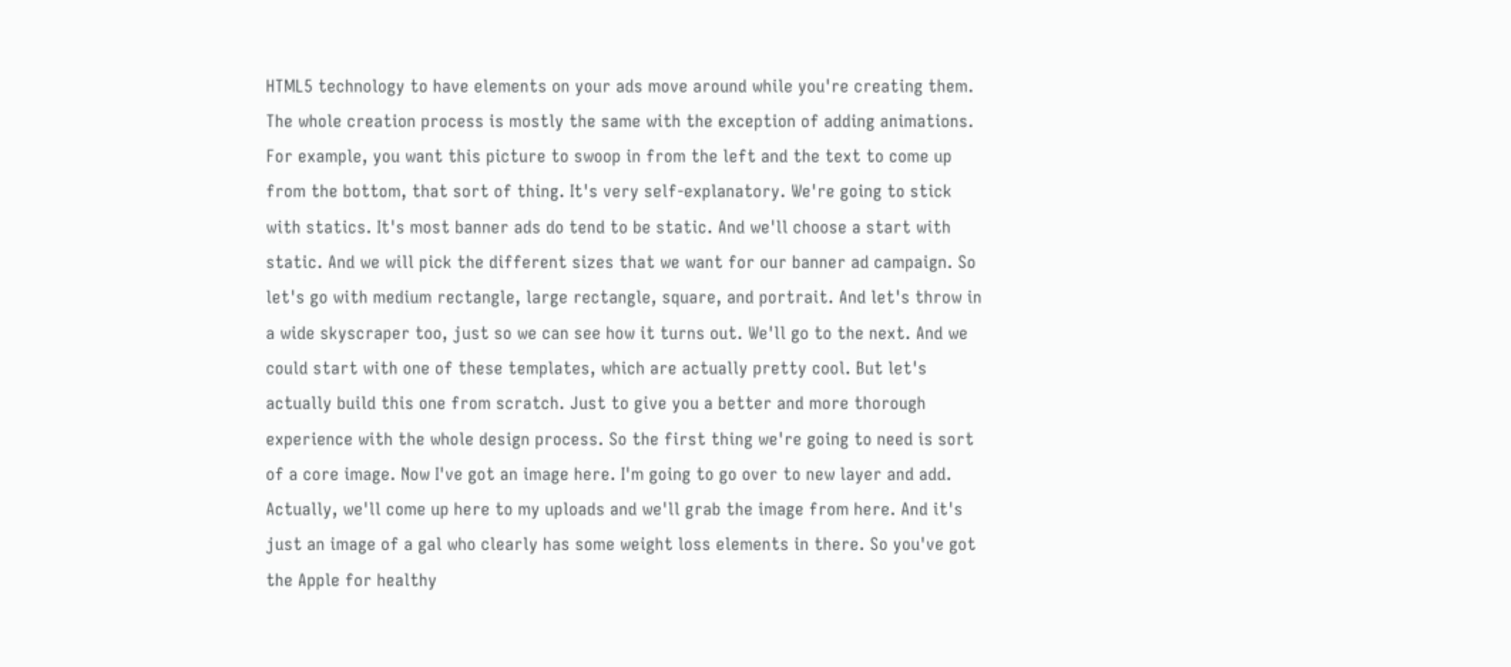HTML5 technology to have elements on your ads move around while you're creating them. The whole creation process is mostly the same with the exception of adding animations. For example, you want this picture to swoop in from the left and the text to come up from the bottom, that sort of thing. It's very self-explanatory. We're going to stick with statics. It's most banner ads do tend to be static. And we'll choose a start with static. And we will pick the different sizes that we want for our banner ad campaign. So let's go with medium rectangle, large rectangle, square, and portrait. And let's throw in a wide skyscraper too, just so we can see how it turns out. We'll go to the next. And we could start with one of these templates, which are actually pretty cool. But let's actually build this one from scratch. Just to give you a better and more thorough experience with the whole design process. So the first thing we're going to need is sort of a core image. Now I've got an image here. I'm going to go over to new layer and add. Actually, we'll come up here to my uploads and we'll grab the image from here. And it's just an image of a gal who clearly has some weight loss elements in there. So you've got the Apple for healthy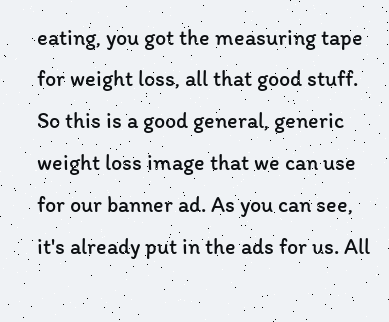eating, you got the measuring tape for weight loss, all that good stuff. So this is a good general, generic weight loss image that we can use for our banner ad. As you can see, it's already put in the ads for us. All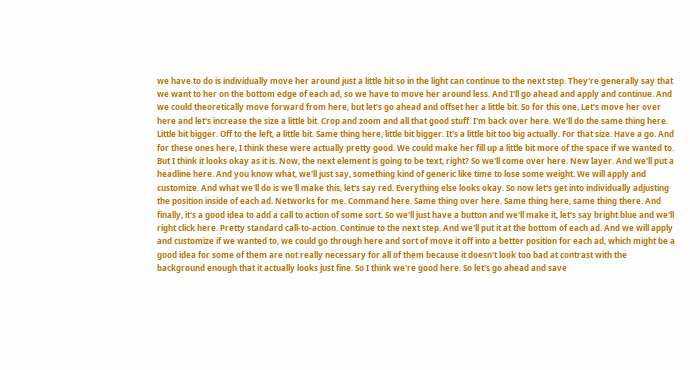we have to do is individually move her around just a little bit so in the light can continue to the next step. They're generally say that we want to her on the bottom edge of each ad, so we have to move her around less. And I'll go ahead and apply and continue. And we could theoretically move forward from here, but let's go ahead and offset her a little bit. So for this one, Let's move her over here and let's increase the size a little bit. Crop and zoom and all that good stuff. I'm back over here. We'll do the same thing here. Little bit bigger. Off to the left, a little bit. Same thing here, little bit bigger. It's a little bit too big actually. For that size. Have a go. And for these ones here, I think these were actually pretty good. We could make her fill up a little bit more of the space if we wanted to. But I think it looks okay as it is. Now, the next element is going to be text, right? So we'll come over here. New layer. And we'll put a headline here. And you know what, we'll just say, something kind of generic like time to lose some weight. We will apply and customize. And what we'll do is we'll make this, let's say red. Everything else looks okay. So now let's get into individually adjusting the position inside of each ad. Networks for me. Command here. Same thing over here. Same thing here, same thing there. And finally, it's a good idea to add a call to action of some sort. So we'll just have a button and we'll make it, let's say bright blue and we'll right click here. Pretty standard call-to-action. Continue to the next step. And we'll put it at the bottom of each ad. And we will apply and customize if we wanted to, we could go through here and sort of move it off into a better position for each ad, which might be a good idea for some of them are not really necessary for all of them because it doesn't look too bad at contrast with the background enough that it actually looks just fine. So I think we're good here. So let's go ahead and save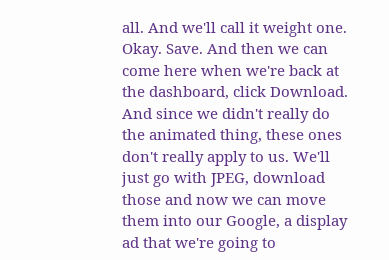all. And we'll call it weight one. Okay. Save. And then we can come here when we're back at the dashboard, click Download. And since we didn't really do the animated thing, these ones don't really apply to us. We'll just go with JPEG, download those and now we can move them into our Google, a display ad that we're going to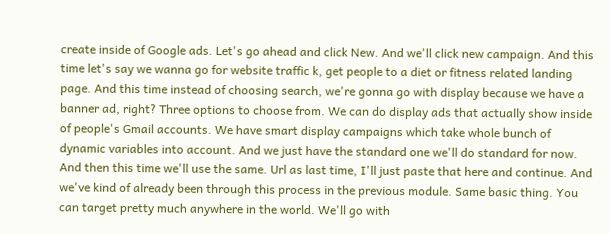create inside of Google ads. Let's go ahead and click New. And we'll click new campaign. And this time let's say we wanna go for website traffic k, get people to a diet or fitness related landing page. And this time instead of choosing search, we're gonna go with display because we have a banner ad, right? Three options to choose from. We can do display ads that actually show inside of people's Gmail accounts. We have smart display campaigns which take whole bunch of dynamic variables into account. And we just have the standard one we'll do standard for now. And then this time we'll use the same. Url as last time, I'll just paste that here and continue. And we've kind of already been through this process in the previous module. Same basic thing. You can target pretty much anywhere in the world. We'll go with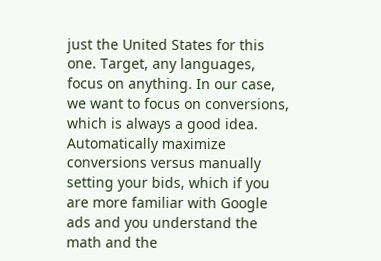just the United States for this one. Target, any languages, focus on anything. In our case, we want to focus on conversions, which is always a good idea. Automatically maximize conversions versus manually setting your bids, which if you are more familiar with Google ads and you understand the math and the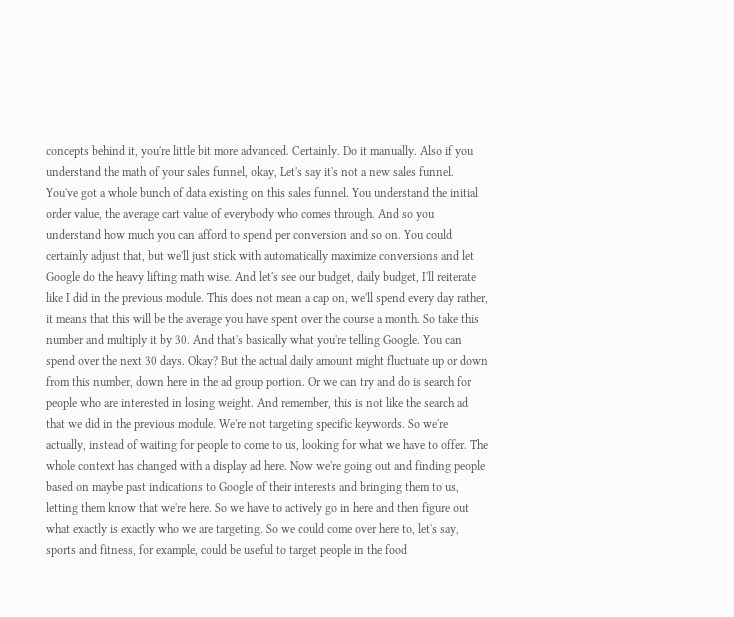concepts behind it, you're little bit more advanced. Certainly. Do it manually. Also if you understand the math of your sales funnel, okay, Let's say it's not a new sales funnel. You've got a whole bunch of data existing on this sales funnel. You understand the initial order value, the average cart value of everybody who comes through. And so you understand how much you can afford to spend per conversion and so on. You could certainly adjust that, but we'll just stick with automatically maximize conversions and let Google do the heavy lifting math wise. And let's see our budget, daily budget, I'll reiterate like I did in the previous module. This does not mean a cap on, we'll spend every day rather, it means that this will be the average you have spent over the course a month. So take this number and multiply it by 30. And that's basically what you're telling Google. You can spend over the next 30 days. Okay? But the actual daily amount might fluctuate up or down from this number, down here in the ad group portion. Or we can try and do is search for people who are interested in losing weight. And remember, this is not like the search ad that we did in the previous module. We're not targeting specific keywords. So we're actually, instead of waiting for people to come to us, looking for what we have to offer. The whole context has changed with a display ad here. Now we're going out and finding people based on maybe past indications to Google of their interests and bringing them to us, letting them know that we're here. So we have to actively go in here and then figure out what exactly is exactly who we are targeting. So we could come over here to, let's say, sports and fitness, for example, could be useful to target people in the food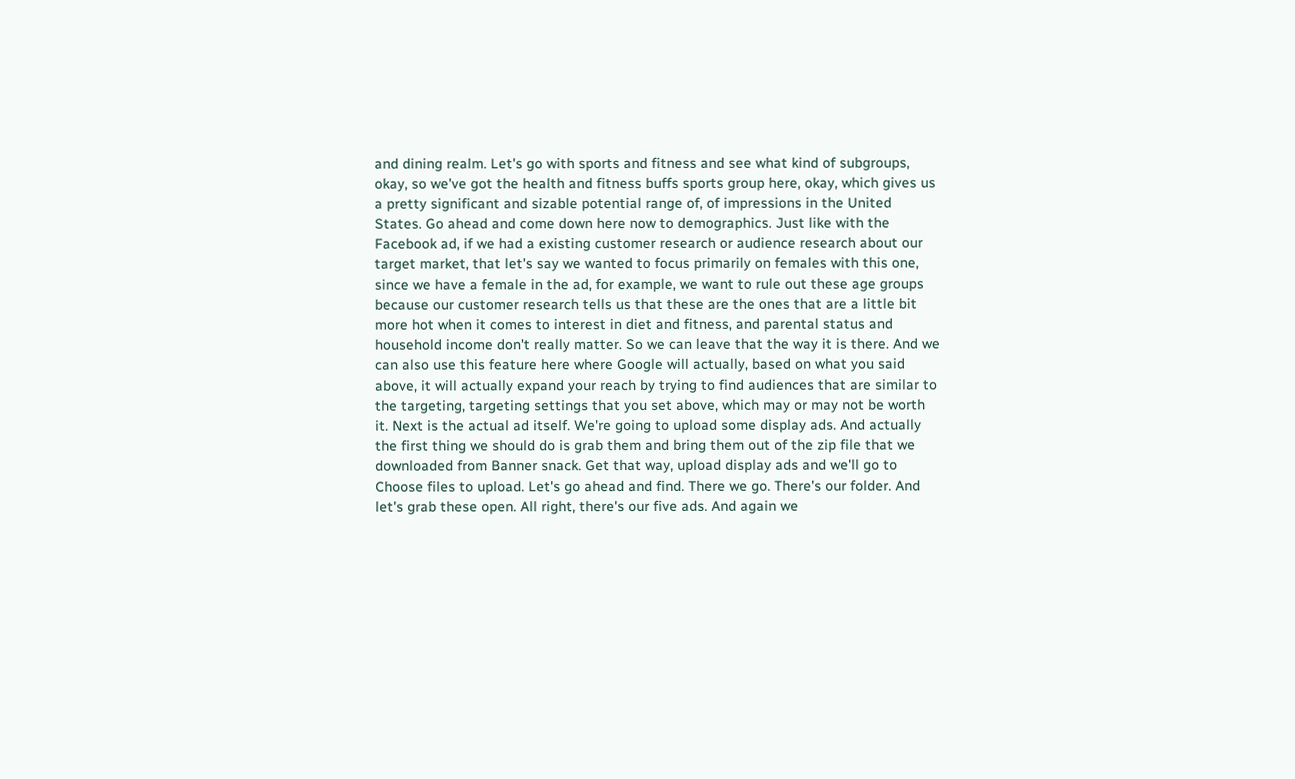and dining realm. Let's go with sports and fitness and see what kind of subgroups, okay, so we've got the health and fitness buffs sports group here, okay, which gives us a pretty significant and sizable potential range of, of impressions in the United States. Go ahead and come down here now to demographics. Just like with the Facebook ad, if we had a existing customer research or audience research about our target market, that let's say we wanted to focus primarily on females with this one, since we have a female in the ad, for example, we want to rule out these age groups because our customer research tells us that these are the ones that are a little bit more hot when it comes to interest in diet and fitness, and parental status and household income don't really matter. So we can leave that the way it is there. And we can also use this feature here where Google will actually, based on what you said above, it will actually expand your reach by trying to find audiences that are similar to the targeting, targeting settings that you set above, which may or may not be worth it. Next is the actual ad itself. We're going to upload some display ads. And actually the first thing we should do is grab them and bring them out of the zip file that we downloaded from Banner snack. Get that way, upload display ads and we'll go to Choose files to upload. Let's go ahead and find. There we go. There's our folder. And let's grab these open. All right, there's our five ads. And again we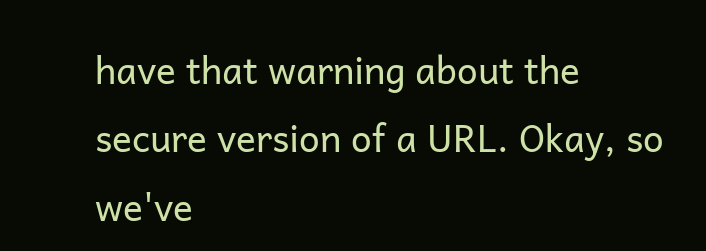have that warning about the secure version of a URL. Okay, so we've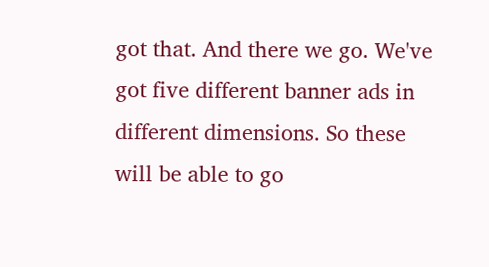got that. And there we go. We've got five different banner ads in different dimensions. So these will be able to go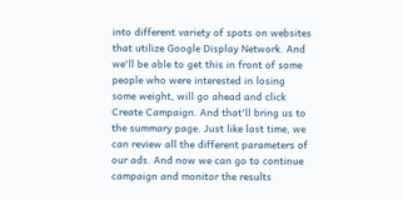into different variety of spots on websites that utilize Google Display Network. And we'll be able to get this in front of some people who were interested in losing some weight, will go ahead and click Create Campaign. And that'll bring us to the summary page. Just like last time, we can review all the different parameters of our ads. And now we can go to continue campaign and monitor the results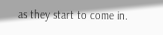as they start to come in.